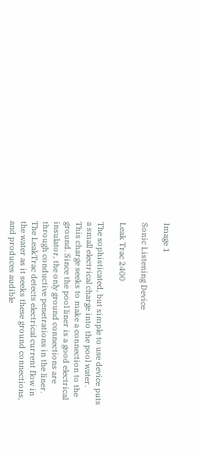Image 1

Sonic Listening Device

Leak Trac 2400

The sophisticated, but simple to use device puts a small electrical charge into the pool water. This charge seeks to make a connection to the ground. Since the pool liner is a good electrical insulator, the only ground connections are through conductive penetrations in the liner. The LeakTrac detects electrical current flow in the water as it seeks these ground connections, and produces audible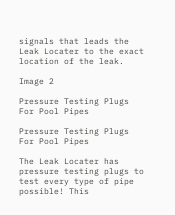signals that leads the Leak Locater to the exact location of the leak.

Image 2

Pressure Testing Plugs For Pool Pipes

Pressure Testing Plugs For Pool Pipes

The Leak Locater has pressure testing plugs to test every type of pipe possible! This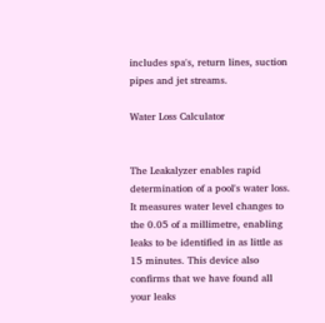includes spa's, return lines, suction pipes and jet streams.

Water Loss Calculator


The Leakalyzer enables rapid determination of a pool's water loss. It measures water level changes to the 0.05 of a millimetre, enabling leaks to be identified in as little as 15 minutes. This device also confirms that we have found all your leaks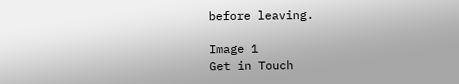before leaving.

Image 1
Get in Touch